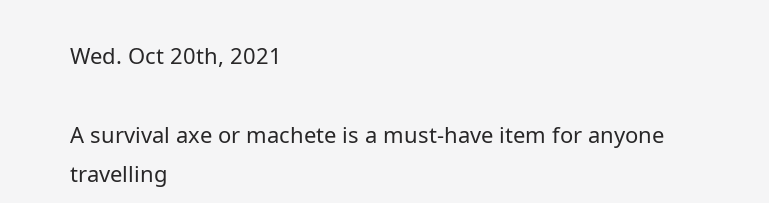Wed. Oct 20th, 2021

A survival axe or machete is a must-have item for anyone travelling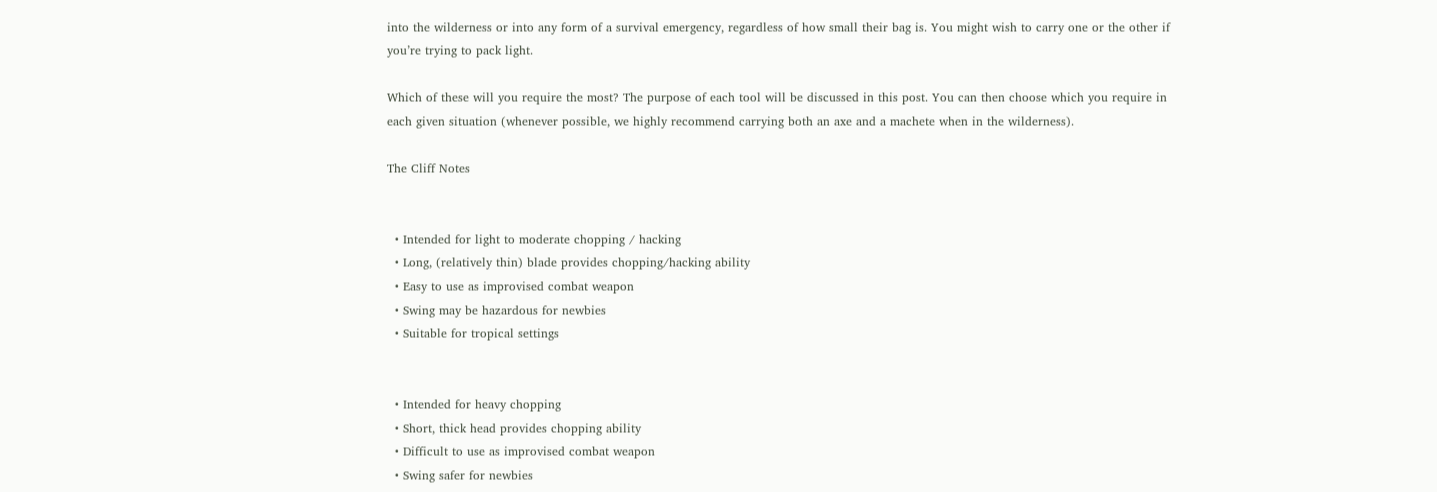into the wilderness or into any form of a survival emergency, regardless of how small their bag is. You might wish to carry one or the other if you’re trying to pack light.

Which of these will you require the most? The purpose of each tool will be discussed in this post. You can then choose which you require in each given situation (whenever possible, we highly recommend carrying both an axe and a machete when in the wilderness).

The Cliff Notes


  • Intended for light to moderate chopping / hacking
  • Long, (relatively thin) blade provides chopping/hacking ability
  • Easy to use as improvised combat weapon
  • Swing may be hazardous for newbies
  • Suitable for tropical settings


  • Intended for heavy chopping
  • Short, thick head provides chopping ability
  • Difficult to use as improvised combat weapon
  • Swing safer for newbies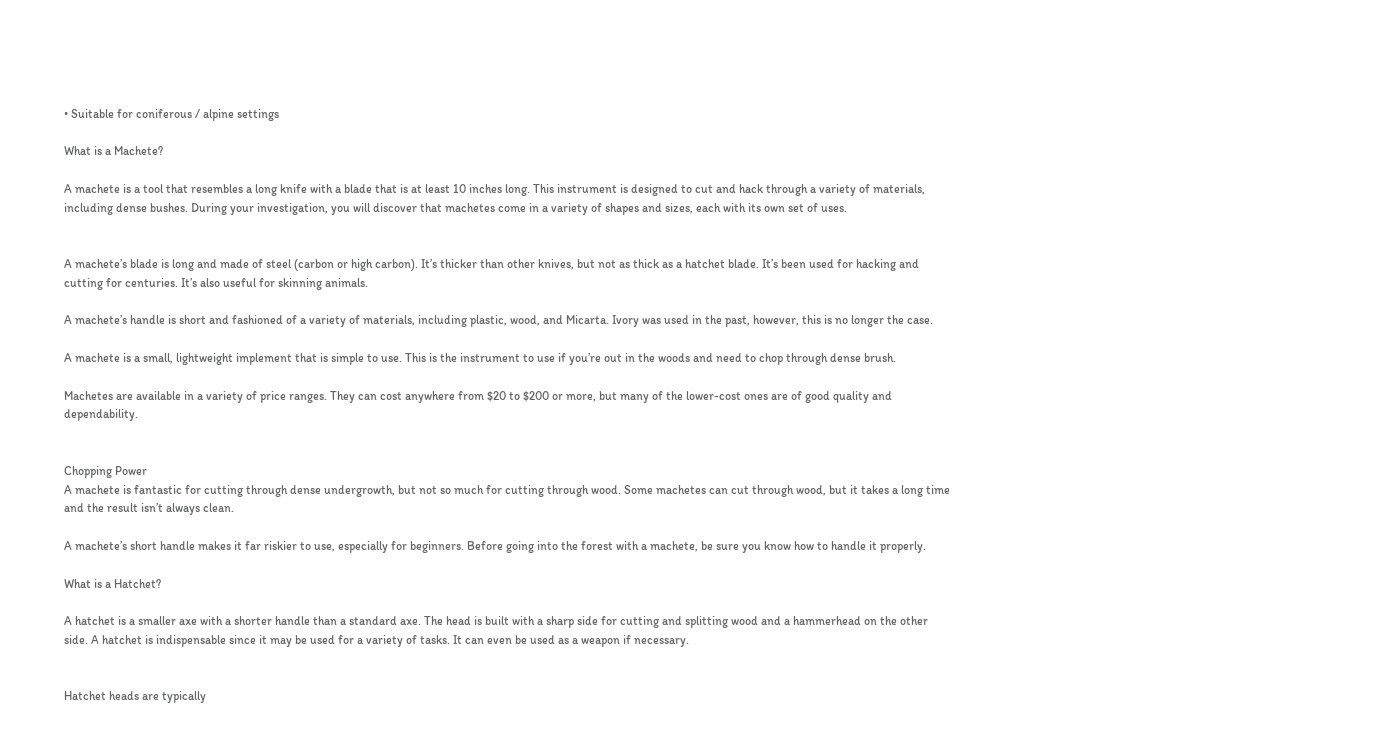• Suitable for coniferous / alpine settings

What is a Machete?

A machete is a tool that resembles a long knife with a blade that is at least 10 inches long. This instrument is designed to cut and hack through a variety of materials, including dense bushes. During your investigation, you will discover that machetes come in a variety of shapes and sizes, each with its own set of uses.


A machete’s blade is long and made of steel (carbon or high carbon). It’s thicker than other knives, but not as thick as a hatchet blade. It’s been used for hacking and cutting for centuries. It’s also useful for skinning animals.

A machete’s handle is short and fashioned of a variety of materials, including plastic, wood, and Micarta. Ivory was used in the past, however, this is no longer the case.

A machete is a small, lightweight implement that is simple to use. This is the instrument to use if you’re out in the woods and need to chop through dense brush.

Machetes are available in a variety of price ranges. They can cost anywhere from $20 to $200 or more, but many of the lower-cost ones are of good quality and dependability.


Chopping Power
A machete is fantastic for cutting through dense undergrowth, but not so much for cutting through wood. Some machetes can cut through wood, but it takes a long time and the result isn’t always clean.

A machete’s short handle makes it far riskier to use, especially for beginners. Before going into the forest with a machete, be sure you know how to handle it properly.

What is a Hatchet?

A hatchet is a smaller axe with a shorter handle than a standard axe. The head is built with a sharp side for cutting and splitting wood and a hammerhead on the other side. A hatchet is indispensable since it may be used for a variety of tasks. It can even be used as a weapon if necessary.


Hatchet heads are typically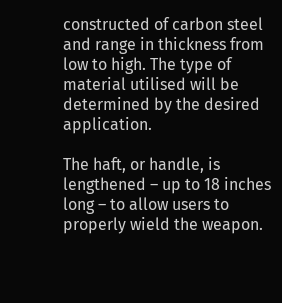constructed of carbon steel and range in thickness from low to high. The type of material utilised will be determined by the desired application.

The haft, or handle, is lengthened – up to 18 inches long – to allow users to properly wield the weapon.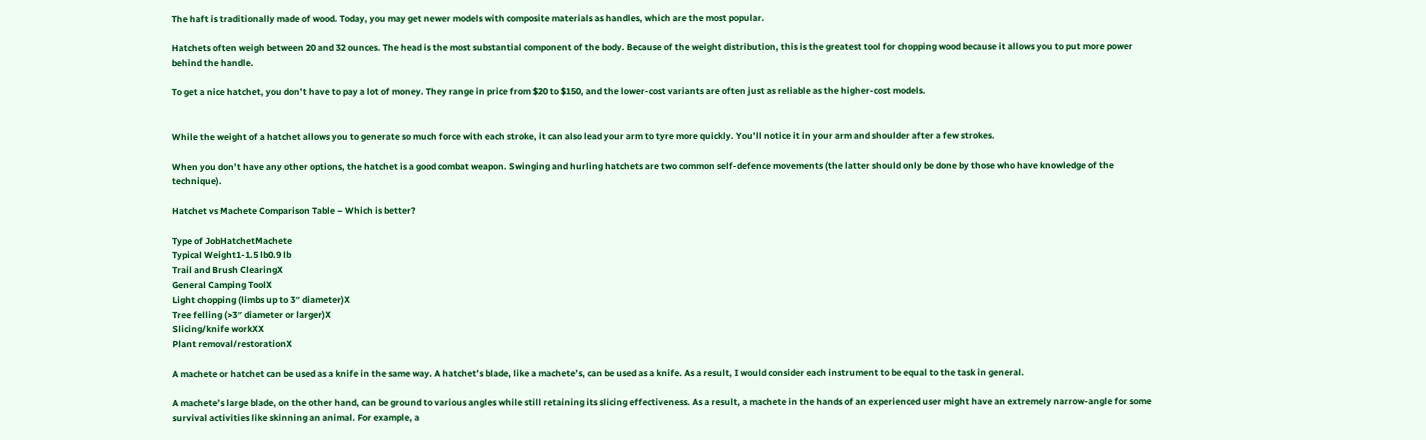The haft is traditionally made of wood. Today, you may get newer models with composite materials as handles, which are the most popular.

Hatchets often weigh between 20 and 32 ounces. The head is the most substantial component of the body. Because of the weight distribution, this is the greatest tool for chopping wood because it allows you to put more power behind the handle.

To get a nice hatchet, you don’t have to pay a lot of money. They range in price from $20 to $150, and the lower-cost variants are often just as reliable as the higher-cost models.


While the weight of a hatchet allows you to generate so much force with each stroke, it can also lead your arm to tyre more quickly. You’ll notice it in your arm and shoulder after a few strokes.

When you don’t have any other options, the hatchet is a good combat weapon. Swinging and hurling hatchets are two common self-defence movements (the latter should only be done by those who have knowledge of the technique).

Hatchet vs Machete Comparison Table – Which is better?

Type of JobHatchetMachete
Typical Weight1-1.5 lb0.9 lb
Trail and Brush ClearingX
General Camping ToolX
Light chopping (limbs up to 3″ diameter)X
Tree felling (>3″ diameter or larger)X
Slicing/knife workXX
Plant removal/restorationX

A machete or hatchet can be used as a knife in the same way. A hatchet’s blade, like a machete’s, can be used as a knife. As a result, I would consider each instrument to be equal to the task in general.

A machete’s large blade, on the other hand, can be ground to various angles while still retaining its slicing effectiveness. As a result, a machete in the hands of an experienced user might have an extremely narrow-angle for some survival activities like skinning an animal. For example, a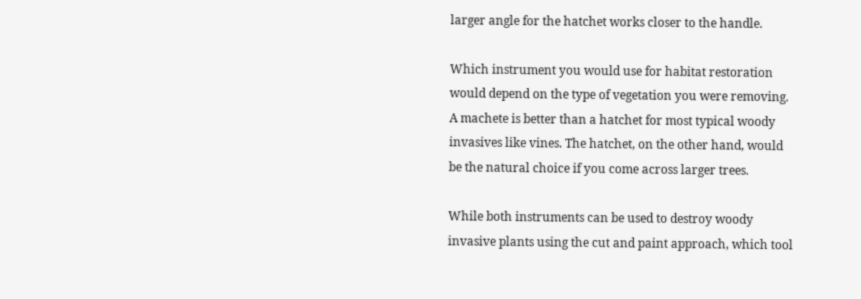larger angle for the hatchet works closer to the handle.

Which instrument you would use for habitat restoration would depend on the type of vegetation you were removing. A machete is better than a hatchet for most typical woody invasives like vines. The hatchet, on the other hand, would be the natural choice if you come across larger trees.

While both instruments can be used to destroy woody invasive plants using the cut and paint approach, which tool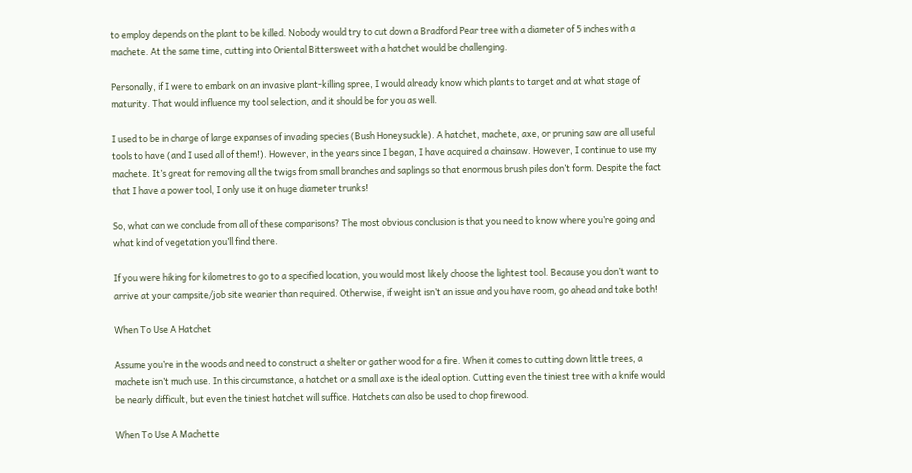to employ depends on the plant to be killed. Nobody would try to cut down a Bradford Pear tree with a diameter of 5 inches with a machete. At the same time, cutting into Oriental Bittersweet with a hatchet would be challenging.

Personally, if I were to embark on an invasive plant-killing spree, I would already know which plants to target and at what stage of maturity. That would influence my tool selection, and it should be for you as well.

I used to be in charge of large expanses of invading species (Bush Honeysuckle). A hatchet, machete, axe, or pruning saw are all useful tools to have (and I used all of them!). However, in the years since I began, I have acquired a chainsaw. However, I continue to use my machete. It’s great for removing all the twigs from small branches and saplings so that enormous brush piles don’t form. Despite the fact that I have a power tool, I only use it on huge diameter trunks!

So, what can we conclude from all of these comparisons? The most obvious conclusion is that you need to know where you’re going and what kind of vegetation you’ll find there.

If you were hiking for kilometres to go to a specified location, you would most likely choose the lightest tool. Because you don’t want to arrive at your campsite/job site wearier than required. Otherwise, if weight isn’t an issue and you have room, go ahead and take both!

When To Use A Hatchet

Assume you’re in the woods and need to construct a shelter or gather wood for a fire. When it comes to cutting down little trees, a machete isn’t much use. In this circumstance, a hatchet or a small axe is the ideal option. Cutting even the tiniest tree with a knife would be nearly difficult, but even the tiniest hatchet will suffice. Hatchets can also be used to chop firewood.

When To Use A Machette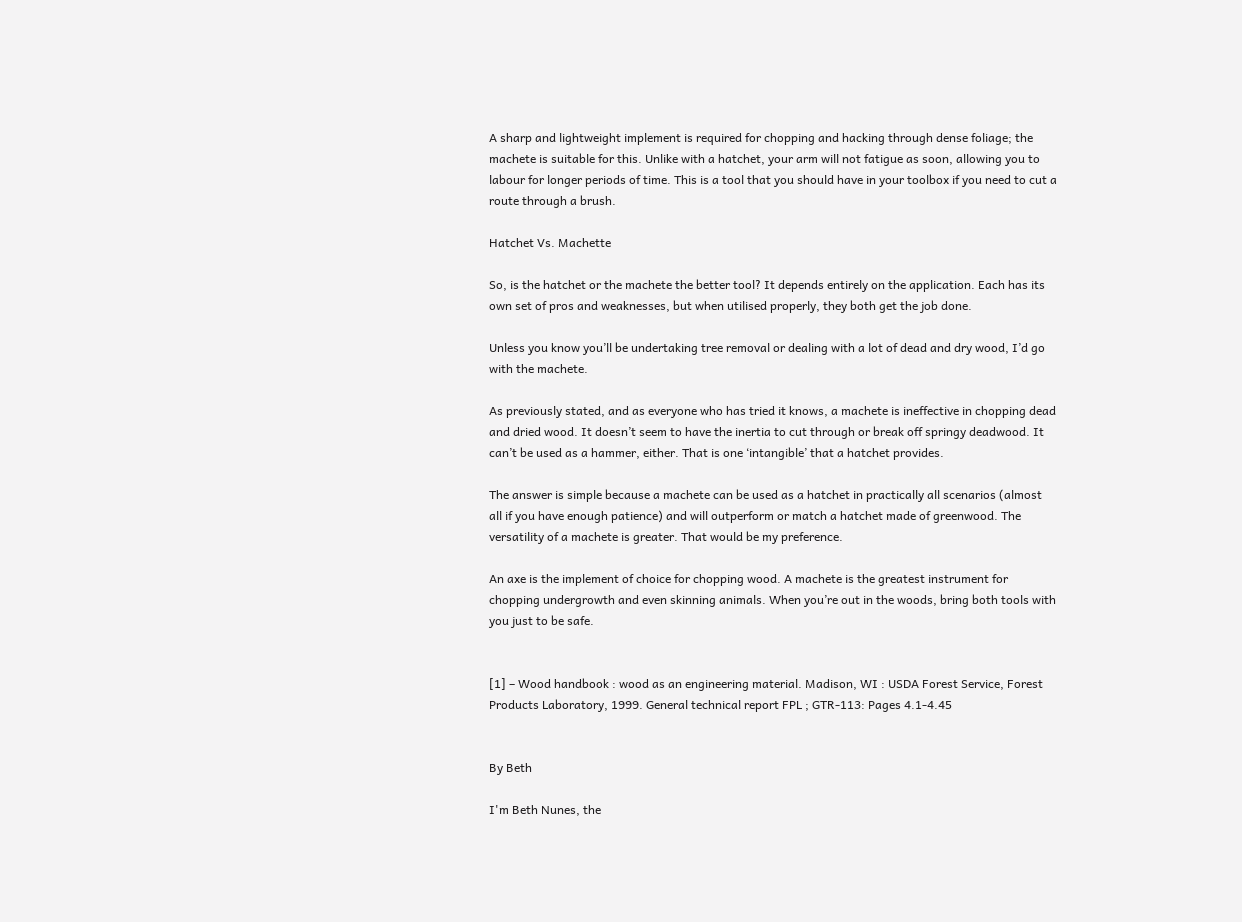A sharp and lightweight implement is required for chopping and hacking through dense foliage; the machete is suitable for this. Unlike with a hatchet, your arm will not fatigue as soon, allowing you to labour for longer periods of time. This is a tool that you should have in your toolbox if you need to cut a route through a brush.

Hatchet Vs. Machette

So, is the hatchet or the machete the better tool? It depends entirely on the application. Each has its own set of pros and weaknesses, but when utilised properly, they both get the job done.

Unless you know you’ll be undertaking tree removal or dealing with a lot of dead and dry wood, I’d go with the machete.

As previously stated, and as everyone who has tried it knows, a machete is ineffective in chopping dead and dried wood. It doesn’t seem to have the inertia to cut through or break off springy deadwood. It can’t be used as a hammer, either. That is one ‘intangible’ that a hatchet provides.

The answer is simple because a machete can be used as a hatchet in practically all scenarios (almost all if you have enough patience) and will outperform or match a hatchet made of greenwood. The versatility of a machete is greater. That would be my preference.

An axe is the implement of choice for chopping wood. A machete is the greatest instrument for chopping undergrowth and even skinning animals. When you’re out in the woods, bring both tools with you just to be safe.


[1] – Wood handbook : wood as an engineering material. Madison, WI : USDA Forest Service, Forest Products Laboratory, 1999. General technical report FPL ; GTR-113: Pages 4.1-4.45


By Beth

I'm Beth Nunes, the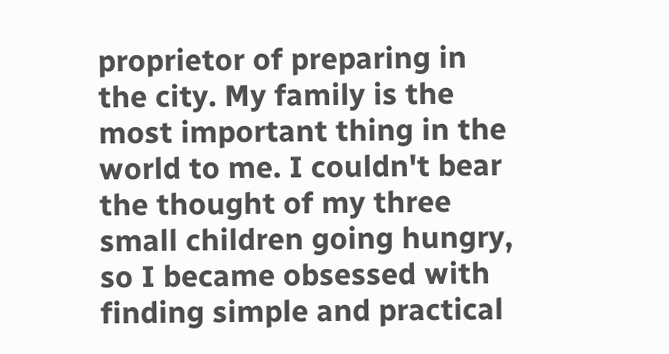proprietor of preparing in the city. My family is the most important thing in the world to me. I couldn't bear the thought of my three small children going hungry, so I became obsessed with finding simple and practical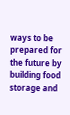ways to be prepared for the future by building food storage and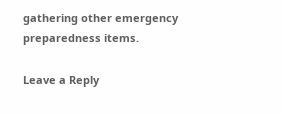gathering other emergency preparedness items.

Leave a Reply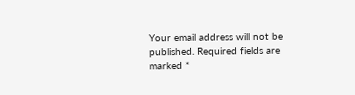Your email address will not be published. Required fields are marked *